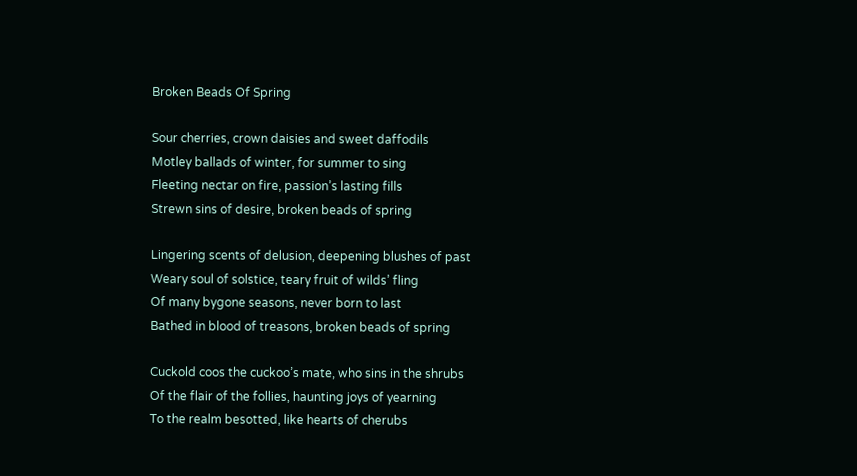Broken Beads Of Spring

Sour cherries, crown daisies and sweet daffodils
Motley ballads of winter, for summer to sing
Fleeting nectar on fire, passion’s lasting fills
Strewn sins of desire, broken beads of spring

Lingering scents of delusion, deepening blushes of past
Weary soul of solstice, teary fruit of wilds’ fling
Of many bygone seasons, never born to last
Bathed in blood of treasons, broken beads of spring

Cuckold coos the cuckoo’s mate, who sins in the shrubs
Of the flair of the follies, haunting joys of yearning
To the realm besotted, like hearts of cherubs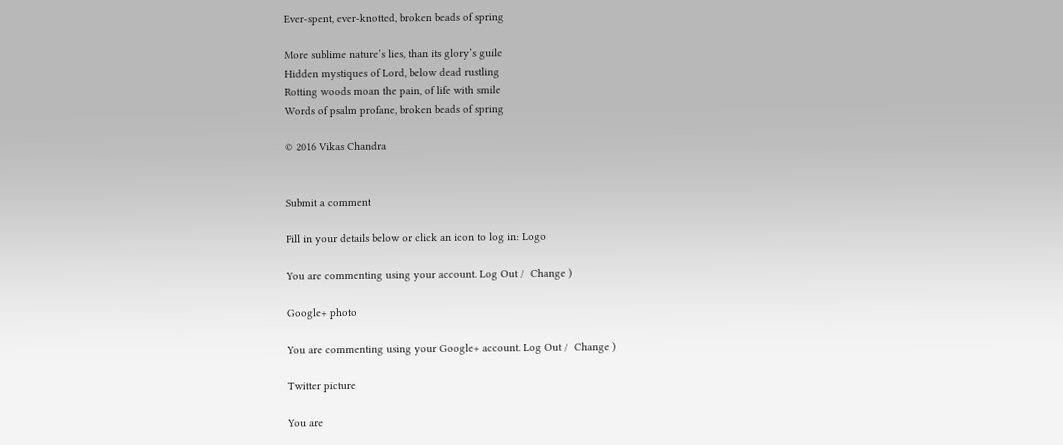Ever-spent, ever-knotted, broken beads of spring

More sublime nature’s lies, than its glory’s guile
Hidden mystiques of Lord, below dead rustling
Rotting woods moan the pain, of life with smile
Words of psalm profane, broken beads of spring

© 2016 Vikas Chandra


Submit a comment

Fill in your details below or click an icon to log in: Logo

You are commenting using your account. Log Out /  Change )

Google+ photo

You are commenting using your Google+ account. Log Out /  Change )

Twitter picture

You are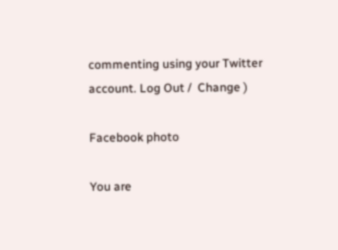commenting using your Twitter account. Log Out /  Change )

Facebook photo

You are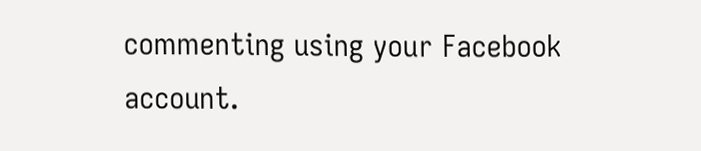commenting using your Facebook account.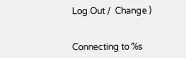Log Out /  Change )


Connecting to %s